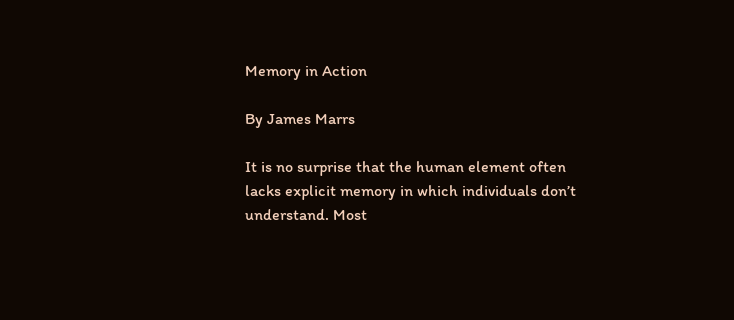Memory in Action

By James Marrs

It is no surprise that the human element often lacks explicit memory in which individuals don’t understand. Most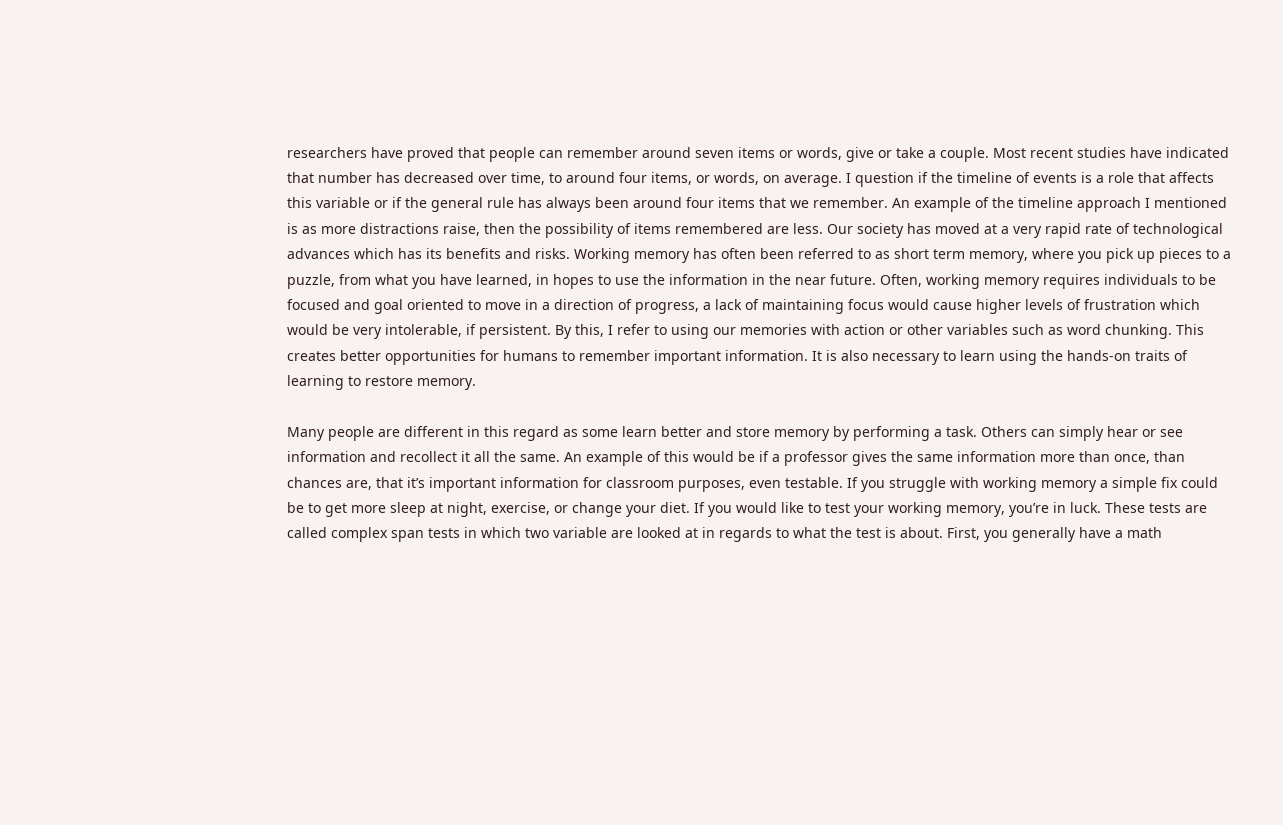researchers have proved that people can remember around seven items or words, give or take a couple. Most recent studies have indicated that number has decreased over time, to around four items, or words, on average. I question if the timeline of events is a role that affects this variable or if the general rule has always been around four items that we remember. An example of the timeline approach I mentioned is as more distractions raise, then the possibility of items remembered are less. Our society has moved at a very rapid rate of technological advances which has its benefits and risks. Working memory has often been referred to as short term memory, where you pick up pieces to a puzzle, from what you have learned, in hopes to use the information in the near future. Often, working memory requires individuals to be focused and goal oriented to move in a direction of progress, a lack of maintaining focus would cause higher levels of frustration which would be very intolerable, if persistent. By this, I refer to using our memories with action or other variables such as word chunking. This creates better opportunities for humans to remember important information. It is also necessary to learn using the hands-on traits of learning to restore memory.

Many people are different in this regard as some learn better and store memory by performing a task. Others can simply hear or see information and recollect it all the same. An example of this would be if a professor gives the same information more than once, than chances are, that it’s important information for classroom purposes, even testable. If you struggle with working memory a simple fix could be to get more sleep at night, exercise, or change your diet. If you would like to test your working memory, you’re in luck. These tests are called complex span tests in which two variable are looked at in regards to what the test is about. First, you generally have a math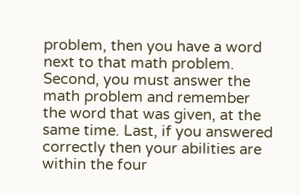problem, then you have a word next to that math problem. Second, you must answer the math problem and remember the word that was given, at the same time. Last, if you answered correctly then your abilities are within the four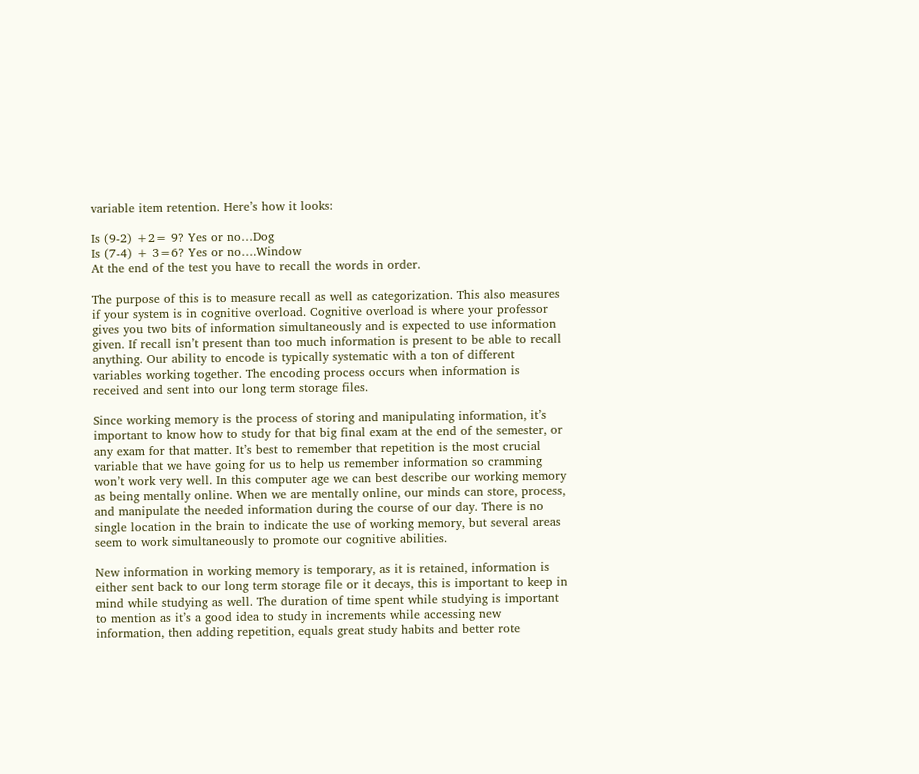variable item retention. Here’s how it looks:

Is (9-2) +2= 9? Yes or no…Dog
Is (7-4) + 3=6? Yes or no….Window
At the end of the test you have to recall the words in order.

The purpose of this is to measure recall as well as categorization. This also measures if your system is in cognitive overload. Cognitive overload is where your professor gives you two bits of information simultaneously and is expected to use information given. If recall isn’t present than too much information is present to be able to recall anything. Our ability to encode is typically systematic with a ton of different variables working together. The encoding process occurs when information is received and sent into our long term storage files.

Since working memory is the process of storing and manipulating information, it’s important to know how to study for that big final exam at the end of the semester, or any exam for that matter. It’s best to remember that repetition is the most crucial variable that we have going for us to help us remember information so cramming won’t work very well. In this computer age we can best describe our working memory as being mentally online. When we are mentally online, our minds can store, process, and manipulate the needed information during the course of our day. There is no single location in the brain to indicate the use of working memory, but several areas seem to work simultaneously to promote our cognitive abilities.

New information in working memory is temporary, as it is retained, information is either sent back to our long term storage file or it decays, this is important to keep in mind while studying as well. The duration of time spent while studying is important to mention as it’s a good idea to study in increments while accessing new information, then adding repetition, equals great study habits and better rote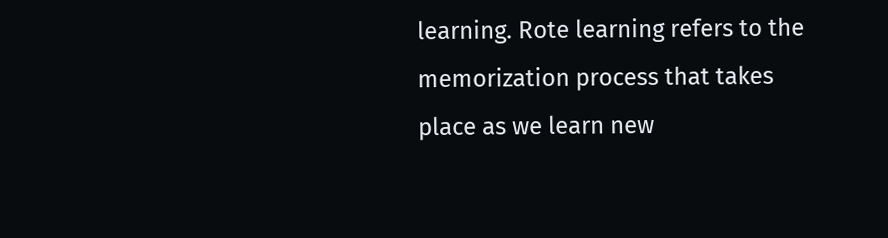learning. Rote learning refers to the memorization process that takes place as we learn new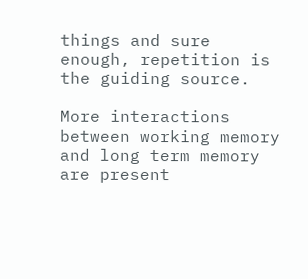things and sure enough, repetition is the guiding source.

More interactions between working memory and long term memory are present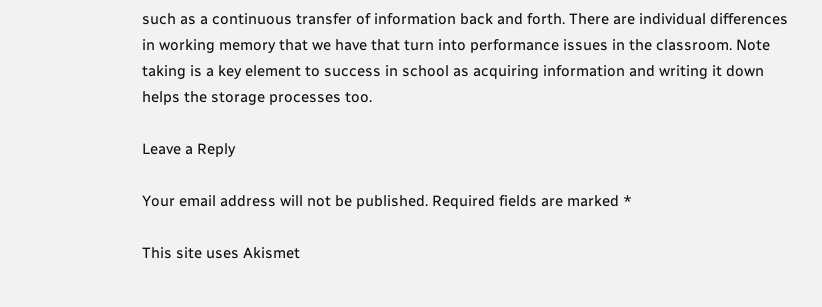such as a continuous transfer of information back and forth. There are individual differences in working memory that we have that turn into performance issues in the classroom. Note taking is a key element to success in school as acquiring information and writing it down helps the storage processes too.

Leave a Reply

Your email address will not be published. Required fields are marked *

This site uses Akismet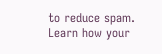to reduce spam. Learn how your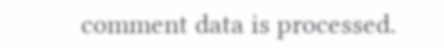comment data is processed.